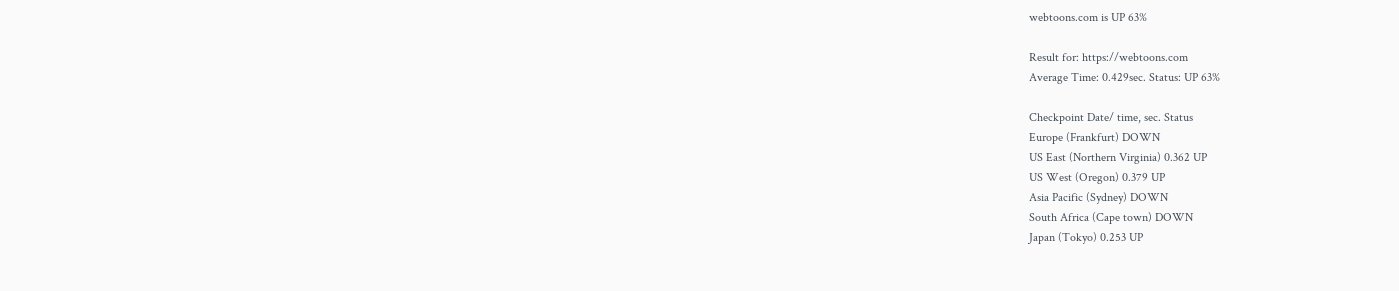webtoons.com is UP 63%

Result for: https://webtoons.com
Average Time: 0.429sec. Status: UP 63%

Checkpoint Date/ time, sec. Status
Europe (Frankfurt) DOWN
US East (Northern Virginia) 0.362 UP
US West (Oregon) 0.379 UP
Asia Pacific (Sydney) DOWN
South Africa (Cape town) DOWN
Japan (Tokyo) 0.253 UP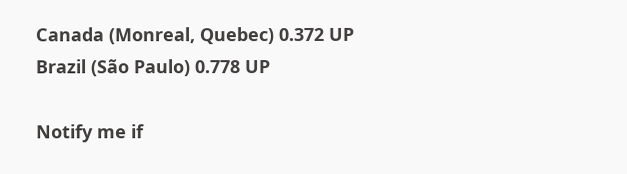Canada (Monreal, Quebec) 0.372 UP
Brazil (São Paulo) 0.778 UP

Notify me if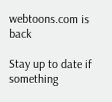webtoons.com is back

Stay up to date if something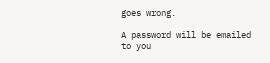goes wrong.

A password will be emailed to you